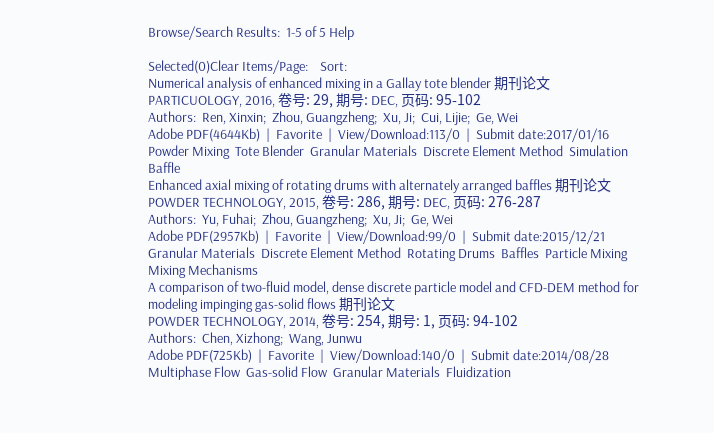Browse/Search Results:  1-5 of 5 Help

Selected(0)Clear Items/Page:    Sort:
Numerical analysis of enhanced mixing in a Gallay tote blender 期刊论文
PARTICUOLOGY, 2016, 卷号: 29, 期号: DEC, 页码: 95-102
Authors:  Ren, Xinxin;  Zhou, Guangzheng;  Xu, Ji;  Cui, Lijie;  Ge, Wei
Adobe PDF(4644Kb)  |  Favorite  |  View/Download:113/0  |  Submit date:2017/01/16
Powder Mixing  Tote Blender  Granular Materials  Discrete Element Method  Simulation  Baffle
Enhanced axial mixing of rotating drums with alternately arranged baffles 期刊论文
POWDER TECHNOLOGY, 2015, 卷号: 286, 期号: DEC, 页码: 276-287
Authors:  Yu, Fuhai;  Zhou, Guangzheng;  Xu, Ji;  Ge, Wei
Adobe PDF(2957Kb)  |  Favorite  |  View/Download:99/0  |  Submit date:2015/12/21
Granular Materials  Discrete Element Method  Rotating Drums  Baffles  Particle Mixing  Mixing Mechanisms
A comparison of two-fluid model, dense discrete particle model and CFD-DEM method for modeling impinging gas-solid flows 期刊论文
POWDER TECHNOLOGY, 2014, 卷号: 254, 期号: 1, 页码: 94-102
Authors:  Chen, Xizhong;  Wang, Junwu
Adobe PDF(725Kb)  |  Favorite  |  View/Download:140/0  |  Submit date:2014/08/28
Multiphase Flow  Gas-solid Flow  Granular Materials  Fluidization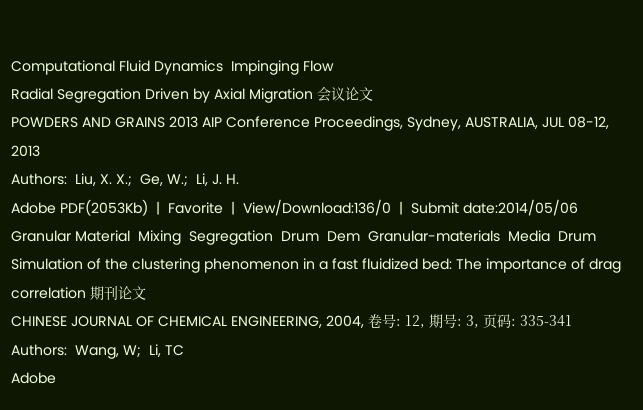Computational Fluid Dynamics  Impinging Flow
Radial Segregation Driven by Axial Migration 会议论文
POWDERS AND GRAINS 2013 AIP Conference Proceedings, Sydney, AUSTRALIA, JUL 08-12, 2013
Authors:  Liu, X. X.;  Ge, W.;  Li, J. H.
Adobe PDF(2053Kb)  |  Favorite  |  View/Download:136/0  |  Submit date:2014/05/06
Granular Material  Mixing  Segregation  Drum  Dem  Granular-materials  Media  Drum
Simulation of the clustering phenomenon in a fast fluidized bed: The importance of drag correlation 期刊论文
CHINESE JOURNAL OF CHEMICAL ENGINEERING, 2004, 卷号: 12, 期号: 3, 页码: 335-341
Authors:  Wang, W;  Li, TC
Adobe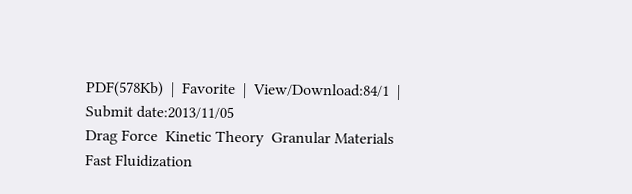PDF(578Kb)  |  Favorite  |  View/Download:84/1  |  Submit date:2013/11/05
Drag Force  Kinetic Theory  Granular Materials  Fast Fluidization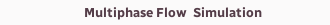Multiphase Flow  Simulation